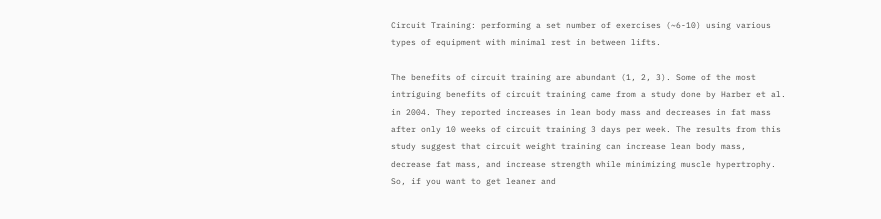Circuit Training: performing a set number of exercises (~6-10) using various types of equipment with minimal rest in between lifts.

The benefits of circuit training are abundant (1, 2, 3). Some of the most intriguing benefits of circuit training came from a study done by Harber et al. in 2004. They reported increases in lean body mass and decreases in fat mass after only 10 weeks of circuit training 3 days per week. The results from this study suggest that circuit weight training can increase lean body mass, decrease fat mass, and increase strength while minimizing muscle hypertrophy. So, if you want to get leaner and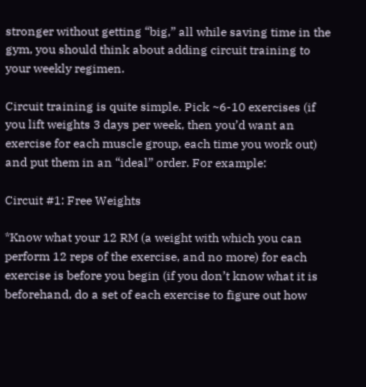stronger without getting “big,” all while saving time in the gym, you should think about adding circuit training to your weekly regimen.

Circuit training is quite simple. Pick ~6-10 exercises (if you lift weights 3 days per week, then you’d want an exercise for each muscle group, each time you work out) and put them in an “ideal” order. For example:

Circuit #1: Free Weights

*Know what your 12 RM (a weight with which you can perform 12 reps of the exercise, and no more) for each exercise is before you begin (if you don’t know what it is beforehand, do a set of each exercise to figure out how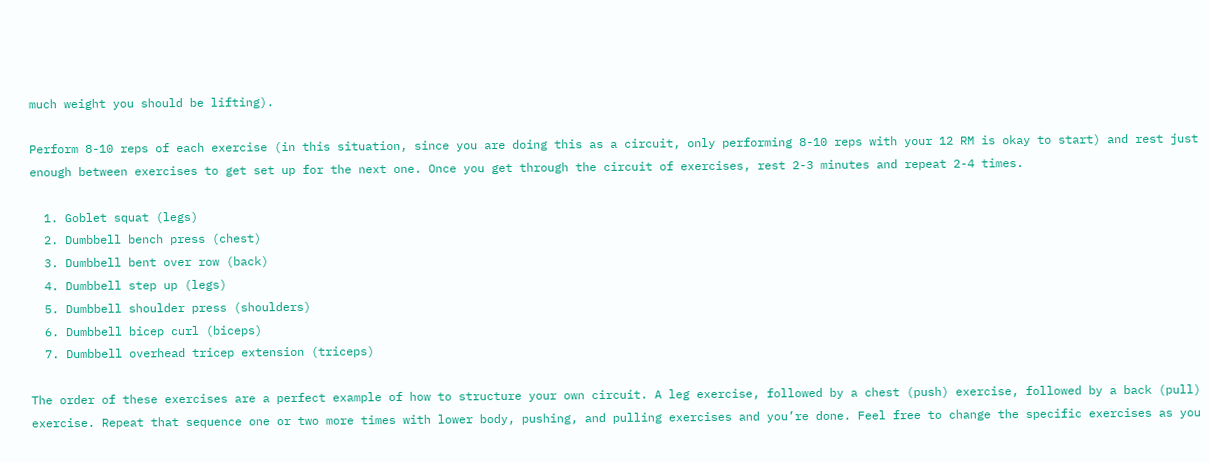much weight you should be lifting).

Perform 8-10 reps of each exercise (in this situation, since you are doing this as a circuit, only performing 8-10 reps with your 12 RM is okay to start) and rest just enough between exercises to get set up for the next one. Once you get through the circuit of exercises, rest 2-3 minutes and repeat 2-4 times.

  1. Goblet squat (legs)
  2. Dumbbell bench press (chest)
  3. Dumbbell bent over row (back)
  4. Dumbbell step up (legs)
  5. Dumbbell shoulder press (shoulders)
  6. Dumbbell bicep curl (biceps)
  7. Dumbbell overhead tricep extension (triceps)

The order of these exercises are a perfect example of how to structure your own circuit. A leg exercise, followed by a chest (push) exercise, followed by a back (pull) exercise. Repeat that sequence one or two more times with lower body, pushing, and pulling exercises and you’re done. Feel free to change the specific exercises as you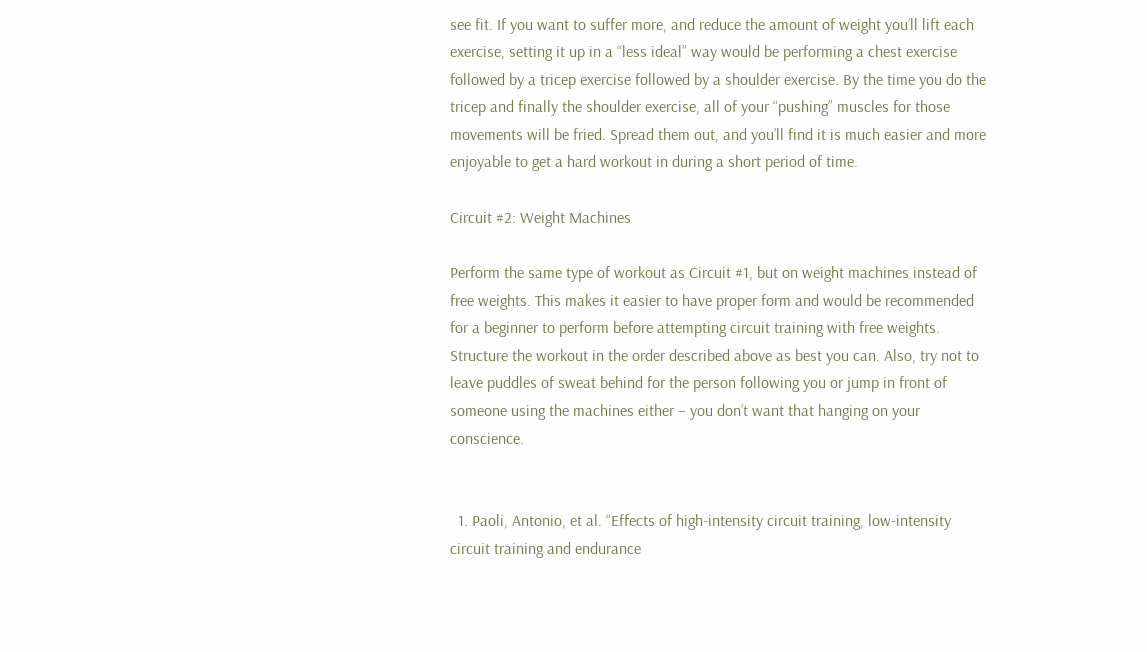see fit. If you want to suffer more, and reduce the amount of weight you’ll lift each exercise, setting it up in a “less ideal” way would be performing a chest exercise followed by a tricep exercise followed by a shoulder exercise. By the time you do the tricep and finally the shoulder exercise, all of your “pushing” muscles for those movements will be fried. Spread them out, and you’ll find it is much easier and more enjoyable to get a hard workout in during a short period of time.

Circuit #2: Weight Machines

Perform the same type of workout as Circuit #1, but on weight machines instead of free weights. This makes it easier to have proper form and would be recommended for a beginner to perform before attempting circuit training with free weights. Structure the workout in the order described above as best you can. Also, try not to leave puddles of sweat behind for the person following you or jump in front of someone using the machines either – you don’t want that hanging on your conscience.


  1. Paoli, Antonio, et al. “Effects of high-intensity circuit training, low-intensity circuit training and endurance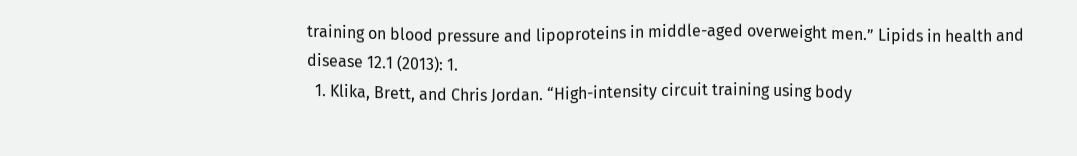training on blood pressure and lipoproteins in middle-aged overweight men.” Lipids in health and disease 12.1 (2013): 1.
  1. Klika, Brett, and Chris Jordan. “High-intensity circuit training using body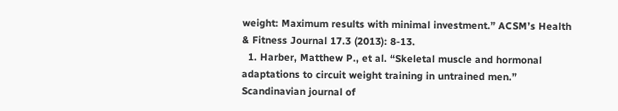weight: Maximum results with minimal investment.” ACSM’s Health & Fitness Journal 17.3 (2013): 8-13.
  1. Harber, Matthew P., et al. “Skeletal muscle and hormonal adaptations to circuit weight training in untrained men.” Scandinavian journal of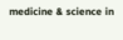medicine & science in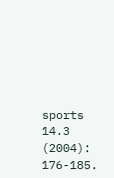sports 14.3 (2004): 176-185.